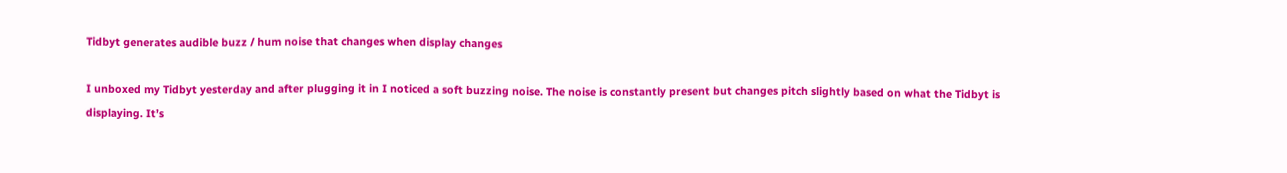Tidbyt generates audible buzz / hum noise that changes when display changes

I unboxed my Tidbyt yesterday and after plugging it in I noticed a soft buzzing noise. The noise is constantly present but changes pitch slightly based on what the Tidbyt is displaying. It’s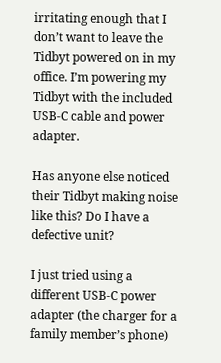irritating enough that I don’t want to leave the Tidbyt powered on in my office. I’m powering my Tidbyt with the included USB-C cable and power adapter.

Has anyone else noticed their Tidbyt making noise like this? Do I have a defective unit?

I just tried using a different USB-C power adapter (the charger for a family member’s phone)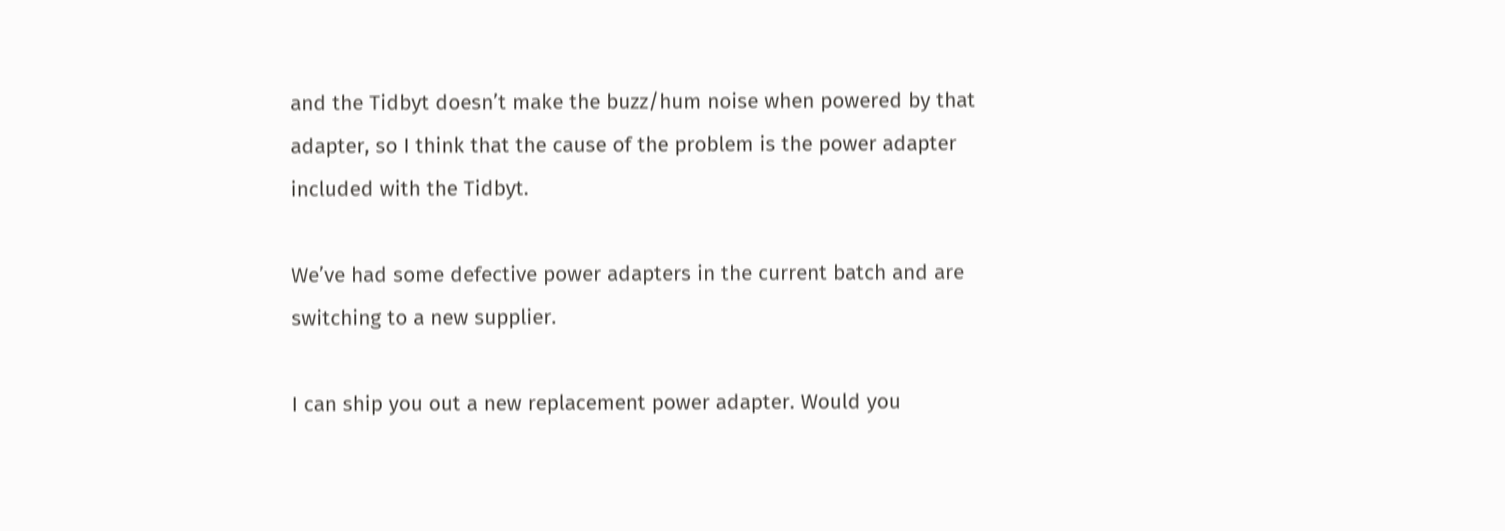and the Tidbyt doesn’t make the buzz/hum noise when powered by that adapter, so I think that the cause of the problem is the power adapter included with the Tidbyt.

We’ve had some defective power adapters in the current batch and are switching to a new supplier.

I can ship you out a new replacement power adapter. Would you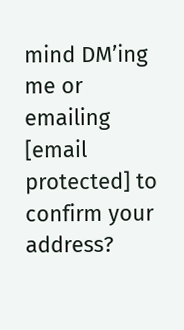mind DM’ing me or emailing [email protected] to confirm your address?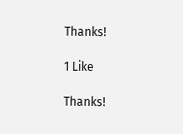Thanks!

1 Like

Thanks!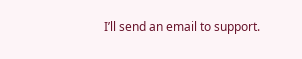I’ll send an email to support.